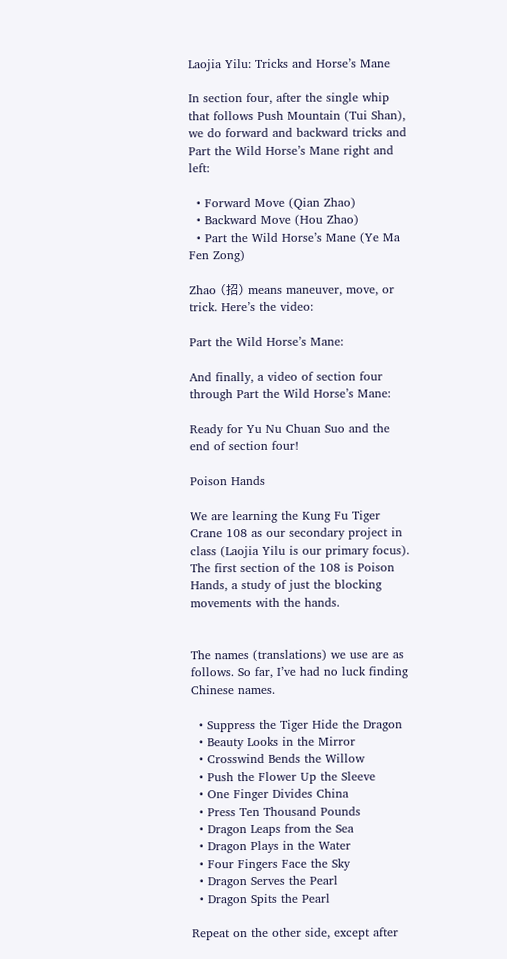Laojia Yilu: Tricks and Horse’s Mane

In section four, after the single whip that follows Push Mountain (Tui Shan), we do forward and backward tricks and Part the Wild Horse’s Mane right and left:

  • Forward Move (Qian Zhao)
  • Backward Move (Hou Zhao)
  • Part the Wild Horse’s Mane (Ye Ma Fen Zong)

Zhao (招) means maneuver, move, or trick. Here’s the video:

Part the Wild Horse’s Mane:

And finally, a video of section four through Part the Wild Horse’s Mane:

Ready for Yu Nu Chuan Suo and the end of section four!

Poison Hands

We are learning the Kung Fu Tiger Crane 108 as our secondary project in class (Laojia Yilu is our primary focus). The first section of the 108 is Poison Hands, a study of just the blocking movements with the hands.


The names (translations) we use are as follows. So far, I’ve had no luck finding Chinese names.

  • Suppress the Tiger Hide the Dragon
  • Beauty Looks in the Mirror
  • Crosswind Bends the Willow
  • Push the Flower Up the Sleeve
  • One Finger Divides China
  • Press Ten Thousand Pounds
  • Dragon Leaps from the Sea
  • Dragon Plays in the Water
  • Four Fingers Face the Sky
  • Dragon Serves the Pearl
  • Dragon Spits the Pearl

Repeat on the other side, except after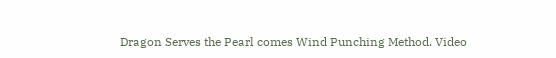Dragon Serves the Pearl comes Wind Punching Method. Video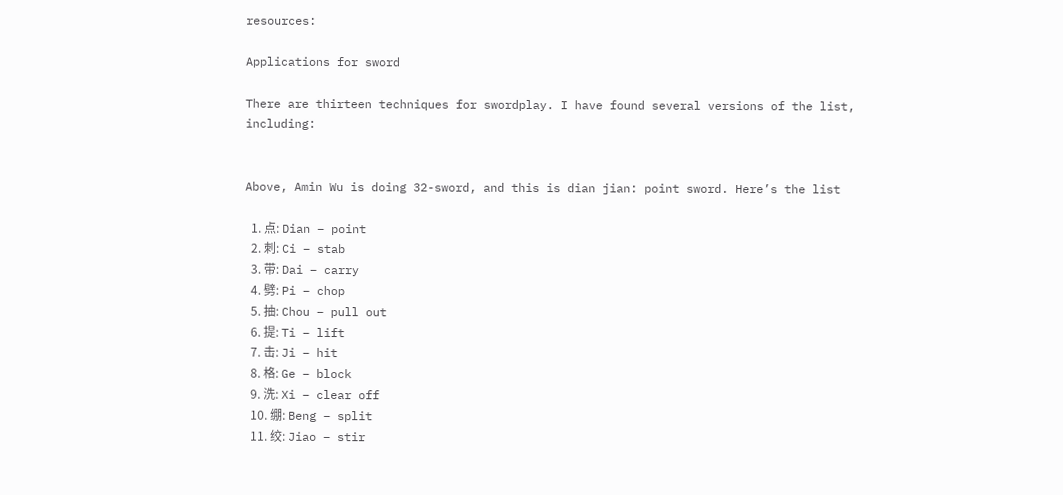resources:

Applications for sword

There are thirteen techniques for swordplay. I have found several versions of the list, including:


Above, Amin Wu is doing 32-sword, and this is dian jian: point sword. Here’s the list

  1. 点: Dian – point
  2. 刺: Ci – stab
  3. 带: Dai – carry
  4. 劈: Pi – chop
  5. 抽: Chou – pull out
  6. 提: Ti – lift
  7. 击: Ji – hit
  8. 格: Ge – block
  9. 洗: Xi – clear off
  10. 绷: Beng – split
  11. 绞: Jiao – stir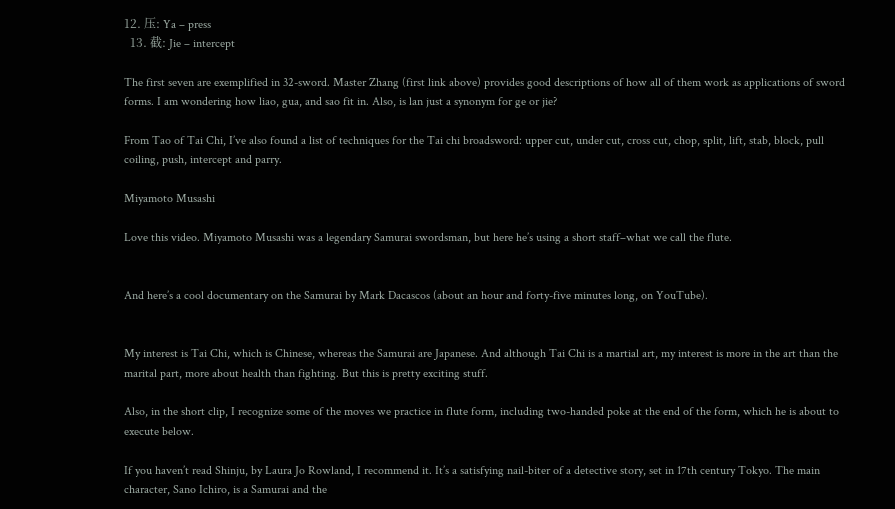12. 压: Ya – press
  13. 截: Jie – intercept

The first seven are exemplified in 32-sword. Master Zhang (first link above) provides good descriptions of how all of them work as applications of sword forms. I am wondering how liao, gua, and sao fit in. Also, is lan just a synonym for ge or jie?

From Tao of Tai Chi, I’ve also found a list of techniques for the Tai chi broadsword: upper cut, under cut, cross cut, chop, split, lift, stab, block, pull coiling, push, intercept and parry.

Miyamoto Musashi

Love this video. Miyamoto Musashi was a legendary Samurai swordsman, but here he’s using a short staff–what we call the flute.


And here’s a cool documentary on the Samurai by Mark Dacascos (about an hour and forty-five minutes long, on YouTube).


My interest is Tai Chi, which is Chinese, whereas the Samurai are Japanese. And although Tai Chi is a martial art, my interest is more in the art than the marital part, more about health than fighting. But this is pretty exciting stuff.

Also, in the short clip, I recognize some of the moves we practice in flute form, including two-handed poke at the end of the form, which he is about to execute below.

If you haven’t read Shinju, by Laura Jo Rowland, I recommend it. It’s a satisfying nail-biter of a detective story, set in 17th century Tokyo. The main character, Sano Ichiro, is a Samurai and the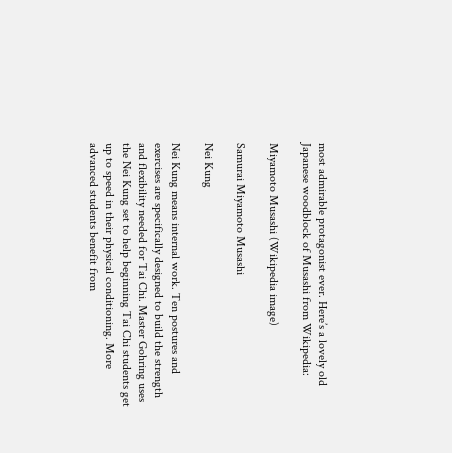most admirable protagonist ever. Here’s a lovely old Japanese woodblock of Musashi from Wikipedia:

Miyamoto Musashi (Wikipedia image)

Samurai Miyamoto Musashi

Nei Kung

Nei Kung means internal work. Ten postures and exercises are specifically designed to build the strength and flexibility needed for Tai Chi. Master Gohring uses the Nei Kung set to help beginning Tai Chi students get up to speed in their physical conditioning. More advanced students benefit from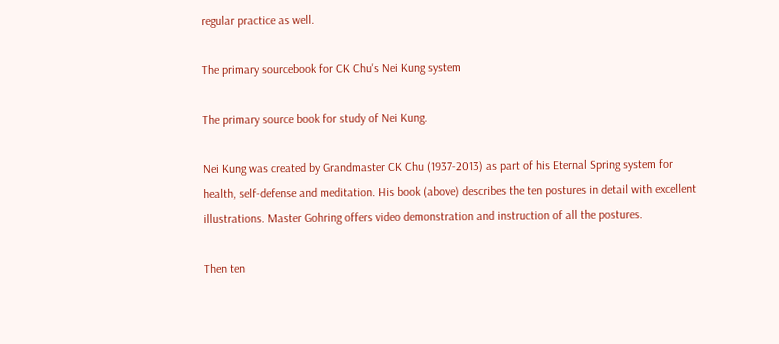regular practice as well.

The primary sourcebook for CK Chu's Nei Kung system

The primary source book for study of Nei Kung.

Nei Kung was created by Grandmaster CK Chu (1937-2013) as part of his Eternal Spring system for health, self-defense and meditation. His book (above) describes the ten postures in detail with excellent illustrations. Master Gohring offers video demonstration and instruction of all the postures.

Then ten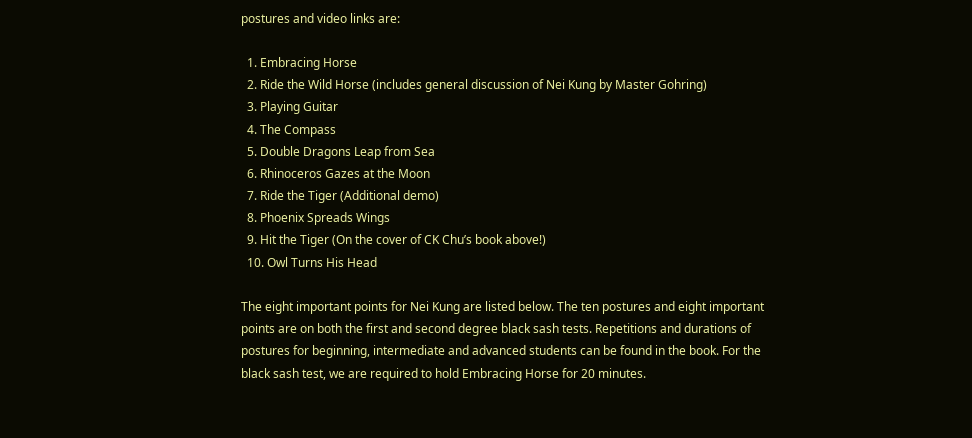postures and video links are:

  1. Embracing Horse
  2. Ride the Wild Horse (includes general discussion of Nei Kung by Master Gohring)
  3. Playing Guitar
  4. The Compass
  5. Double Dragons Leap from Sea
  6. Rhinoceros Gazes at the Moon
  7. Ride the Tiger (Additional demo)
  8. Phoenix Spreads Wings
  9. Hit the Tiger (On the cover of CK Chu’s book above!)
  10. Owl Turns His Head

The eight important points for Nei Kung are listed below. The ten postures and eight important points are on both the first and second degree black sash tests. Repetitions and durations of postures for beginning, intermediate and advanced students can be found in the book. For the black sash test, we are required to hold Embracing Horse for 20 minutes.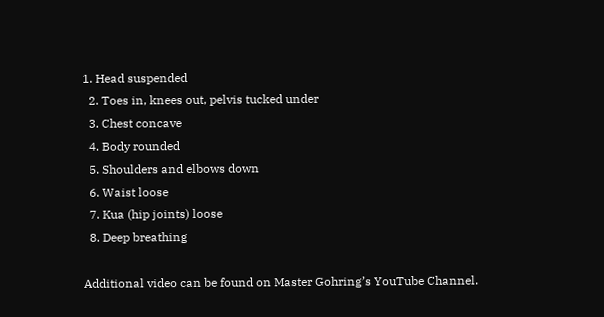1. Head suspended
  2. Toes in, knees out, pelvis tucked under
  3. Chest concave
  4. Body rounded
  5. Shoulders and elbows down
  6. Waist loose
  7. Kua (hip joints) loose
  8. Deep breathing

Additional video can be found on Master Gohring’s YouTube Channel.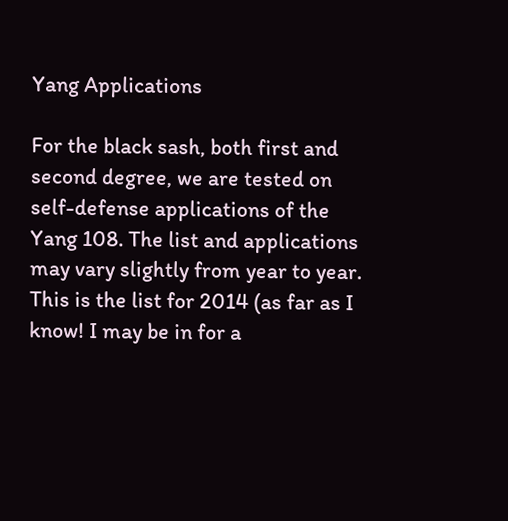Yang Applications

For the black sash, both first and second degree, we are tested on self-defense applications of the Yang 108. The list and applications may vary slightly from year to year. This is the list for 2014 (as far as I know! I may be in for a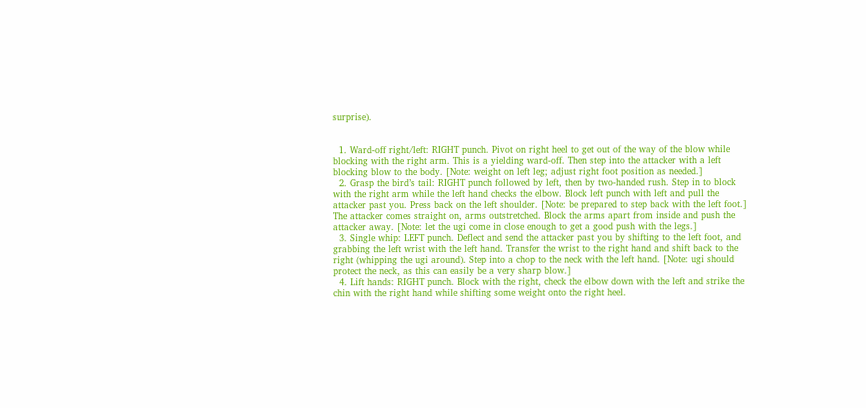surprise).


  1. Ward-off right/left: RIGHT punch. Pivot on right heel to get out of the way of the blow while blocking with the right arm. This is a yielding ward-off. Then step into the attacker with a left blocking blow to the body. [Note: weight on left leg; adjust right foot position as needed.]
  2. Grasp the bird’s tail: RIGHT punch followed by left, then by two-handed rush. Step in to block with the right arm while the left hand checks the elbow. Block left punch with left and pull the attacker past you. Press back on the left shoulder. [Note: be prepared to step back with the left foot.] The attacker comes straight on, arms outstretched. Block the arms apart from inside and push the attacker away. [Note: let the ugi come in close enough to get a good push with the legs.]
  3. Single whip: LEFT punch. Deflect and send the attacker past you by shifting to the left foot, and grabbing the left wrist with the left hand. Transfer the wrist to the right hand and shift back to the right (whipping the ugi around). Step into a chop to the neck with the left hand. [Note: ugi should protect the neck, as this can easily be a very sharp blow.]
  4. Lift hands: RIGHT punch. Block with the right, check the elbow down with the left and strike the chin with the right hand while shifting some weight onto the right heel.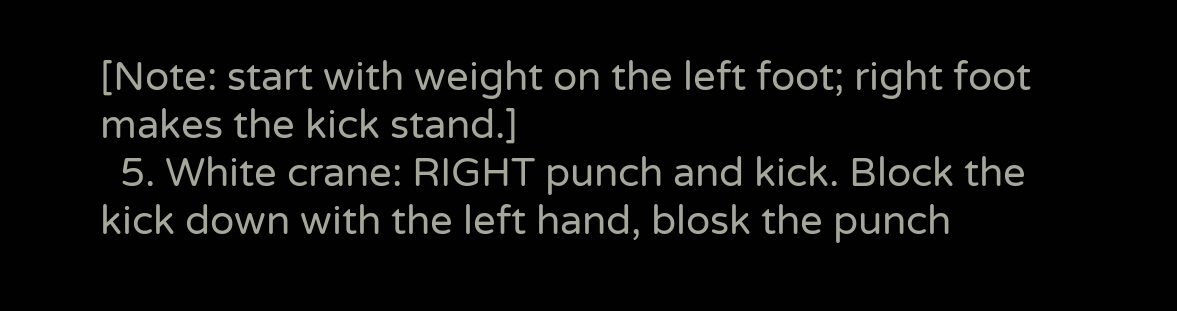[Note: start with weight on the left foot; right foot makes the kick stand.]
  5. White crane: RIGHT punch and kick. Block the kick down with the left hand, blosk the punch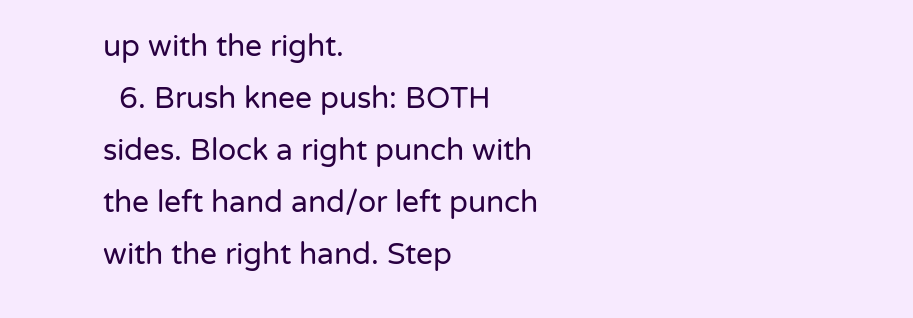up with the right.
  6. Brush knee push: BOTH sides. Block a right punch with the left hand and/or left punch with the right hand. Step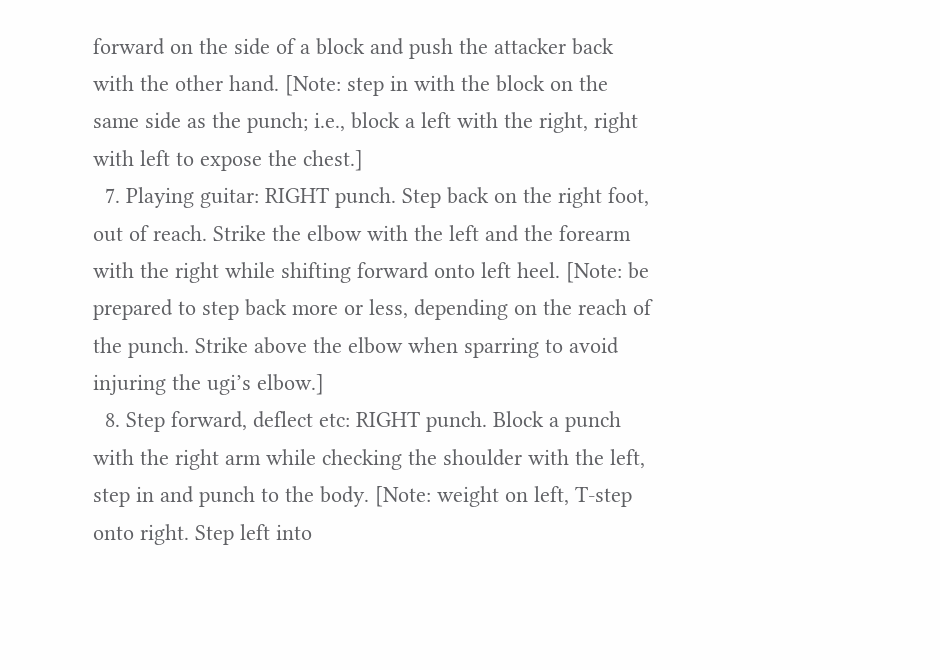forward on the side of a block and push the attacker back with the other hand. [Note: step in with the block on the same side as the punch; i.e., block a left with the right, right with left to expose the chest.]
  7. Playing guitar: RIGHT punch. Step back on the right foot, out of reach. Strike the elbow with the left and the forearm with the right while shifting forward onto left heel. [Note: be prepared to step back more or less, depending on the reach of the punch. Strike above the elbow when sparring to avoid injuring the ugi’s elbow.]
  8. Step forward, deflect etc: RIGHT punch. Block a punch with the right arm while checking the shoulder with the left, step in and punch to the body. [Note: weight on left, T-step onto right. Step left into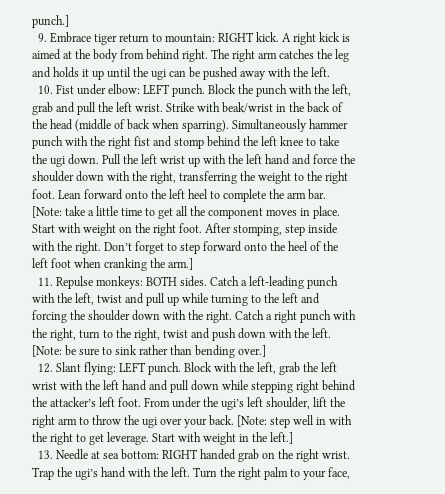punch.]
  9. Embrace tiger return to mountain: RIGHT kick. A right kick is aimed at the body from behind right. The right arm catches the leg and holds it up until the ugi can be pushed away with the left.
  10. Fist under elbow: LEFT punch. Block the punch with the left, grab and pull the left wrist. Strike with beak/wrist in the back of the head (middle of back when sparring). Simultaneously hammer punch with the right fist and stomp behind the left knee to take the ugi down. Pull the left wrist up with the left hand and force the shoulder down with the right, transferring the weight to the right foot. Lean forward onto the left heel to complete the arm bar. [Note: take a little time to get all the component moves in place. Start with weight on the right foot. After stomping, step inside with the right. Don’t forget to step forward onto the heel of the left foot when cranking the arm.]
  11. Repulse monkeys: BOTH sides. Catch a left-leading punch with the left, twist and pull up while turning to the left and forcing the shoulder down with the right. Catch a right punch with the right, turn to the right, twist and push down with the left. [Note: be sure to sink rather than bending over.]
  12. Slant flying: LEFT punch. Block with the left, grab the left wrist with the left hand and pull down while stepping right behind the attacker’s left foot. From under the ugi’s left shoulder, lift the right arm to throw the ugi over your back. [Note: step well in with the right to get leverage. Start with weight in the left.]
  13. Needle at sea bottom: RIGHT handed grab on the right wrist. Trap the ugi’s hand with the left. Turn the right palm to your face,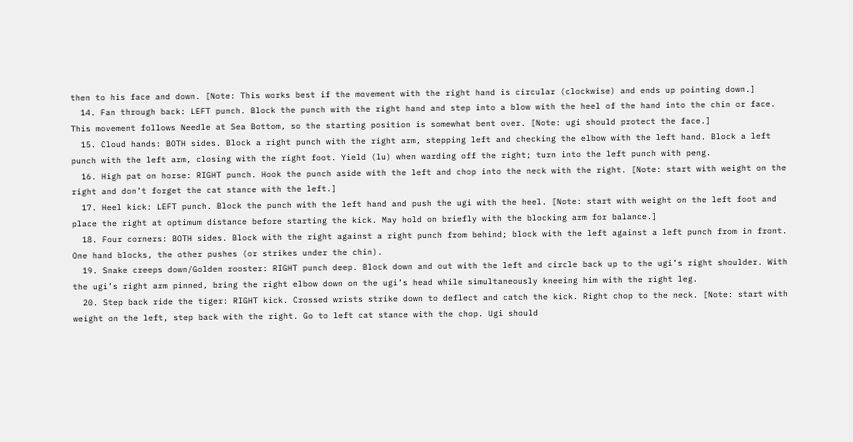then to his face and down. [Note: This works best if the movement with the right hand is circular (clockwise) and ends up pointing down.]
  14. Fan through back: LEFT punch. Block the punch with the right hand and step into a blow with the heel of the hand into the chin or face. This movement follows Needle at Sea Bottom, so the starting position is somewhat bent over. [Note: ugi should protect the face.]
  15. Cloud hands: BOTH sides. Block a right punch with the right arm, stepping left and checking the elbow with the left hand. Block a left punch with the left arm, closing with the right foot. Yield (lu) when warding off the right; turn into the left punch with peng.
  16. High pat on horse: RIGHT punch. Hook the punch aside with the left and chop into the neck with the right. [Note: start with weight on the right and don’t forget the cat stance with the left.]
  17. Heel kick: LEFT punch. Block the punch with the left hand and push the ugi with the heel. [Note: start with weight on the left foot and place the right at optimum distance before starting the kick. May hold on briefly with the blocking arm for balance.]
  18. Four corners: BOTH sides. Block with the right against a right punch from behind; block with the left against a left punch from in front. One hand blocks, the other pushes (or strikes under the chin).
  19. Snake creeps down/Golden rooster: RIGHT punch deep. Block down and out with the left and circle back up to the ugi’s right shoulder. With the ugi’s right arm pinned, bring the right elbow down on the ugi’s head while simultaneously kneeing him with the right leg.
  20. Step back ride the tiger: RIGHT kick. Crossed wrists strike down to deflect and catch the kick. Right chop to the neck. [Note: start with weight on the left, step back with the right. Go to left cat stance with the chop. Ugi should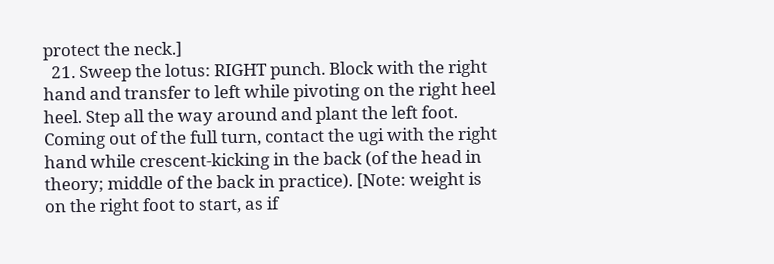protect the neck.]
  21. Sweep the lotus: RIGHT punch. Block with the right hand and transfer to left while pivoting on the right heel heel. Step all the way around and plant the left foot. Coming out of the full turn, contact the ugi with the right hand while crescent-kicking in the back (of the head in theory; middle of the back in practice). [Note: weight is on the right foot to start, as if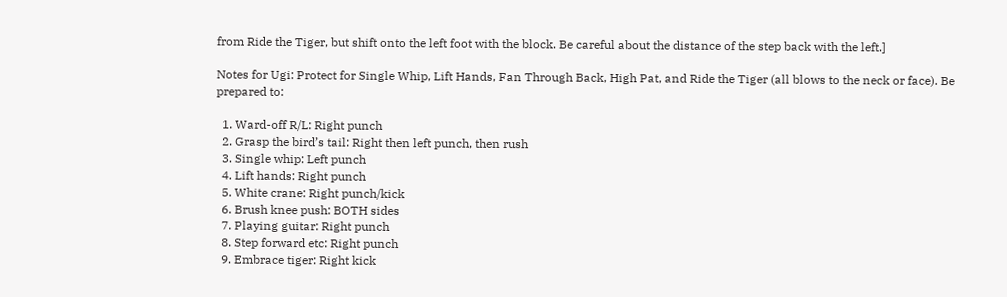from Ride the Tiger, but shift onto the left foot with the block. Be careful about the distance of the step back with the left.]

Notes for Ugi: Protect for Single Whip, Lift Hands, Fan Through Back, High Pat, and Ride the Tiger (all blows to the neck or face). Be prepared to:

  1. Ward-off R/L: Right punch
  2. Grasp the bird’s tail: Right then left punch, then rush
  3. Single whip: Left punch
  4. Lift hands: Right punch
  5. White crane: Right punch/kick
  6. Brush knee push: BOTH sides
  7. Playing guitar: Right punch
  8. Step forward etc: Right punch
  9. Embrace tiger: Right kick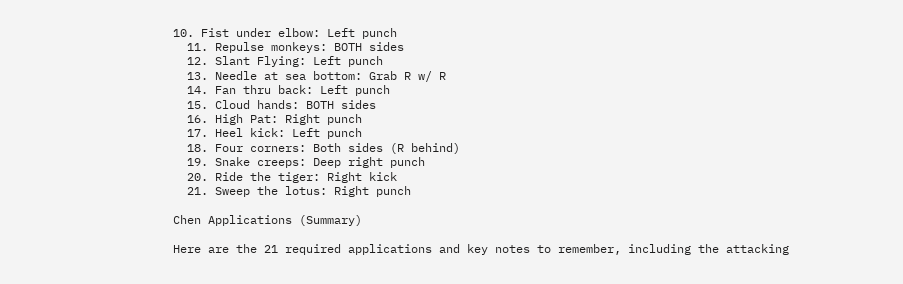10. Fist under elbow: Left punch
  11. Repulse monkeys: BOTH sides
  12. Slant Flying: Left punch
  13. Needle at sea bottom: Grab R w/ R
  14. Fan thru back: Left punch
  15. Cloud hands: BOTH sides
  16. High Pat: Right punch
  17. Heel kick: Left punch
  18. Four corners: Both sides (R behind)
  19. Snake creeps: Deep right punch
  20. Ride the tiger: Right kick
  21. Sweep the lotus: Right punch

Chen Applications (Summary)

Here are the 21 required applications and key notes to remember, including the attacking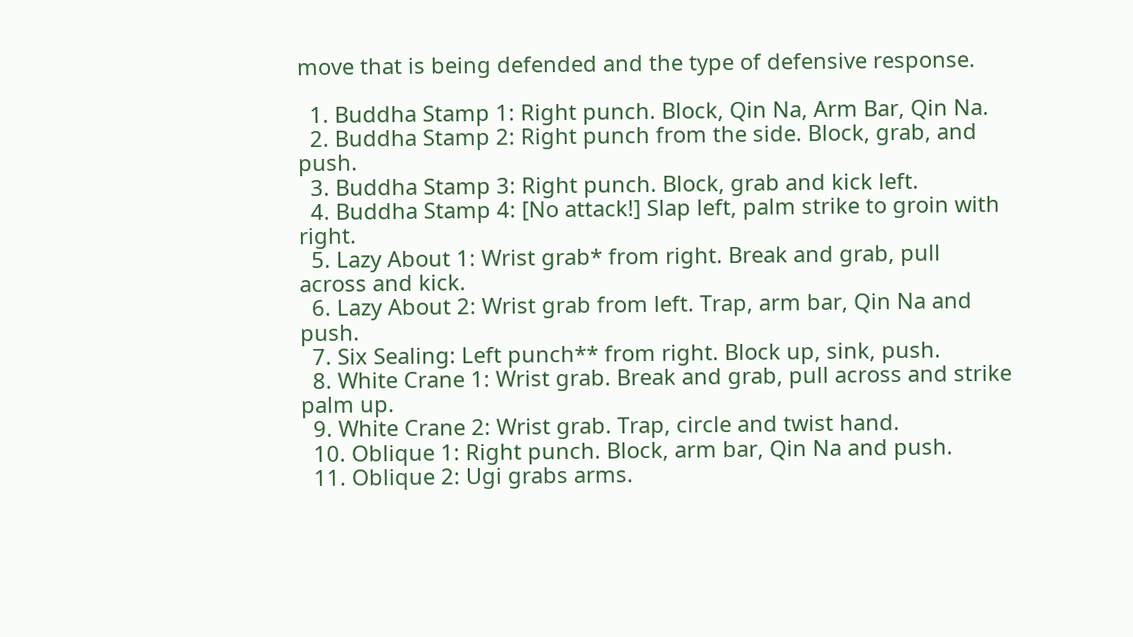move that is being defended and the type of defensive response.

  1. Buddha Stamp 1: Right punch. Block, Qin Na, Arm Bar, Qin Na.
  2. Buddha Stamp 2: Right punch from the side. Block, grab, and push.
  3. Buddha Stamp 3: Right punch. Block, grab and kick left.
  4. Buddha Stamp 4: [No attack!] Slap left, palm strike to groin with right.
  5. Lazy About 1: Wrist grab* from right. Break and grab, pull across and kick.
  6. Lazy About 2: Wrist grab from left. Trap, arm bar, Qin Na and push.
  7. Six Sealing: Left punch** from right. Block up, sink, push.
  8. White Crane 1: Wrist grab. Break and grab, pull across and strike palm up.
  9. White Crane 2: Wrist grab. Trap, circle and twist hand.
  10. Oblique 1: Right punch. Block, arm bar, Qin Na and push.
  11. Oblique 2: Ugi grabs arms.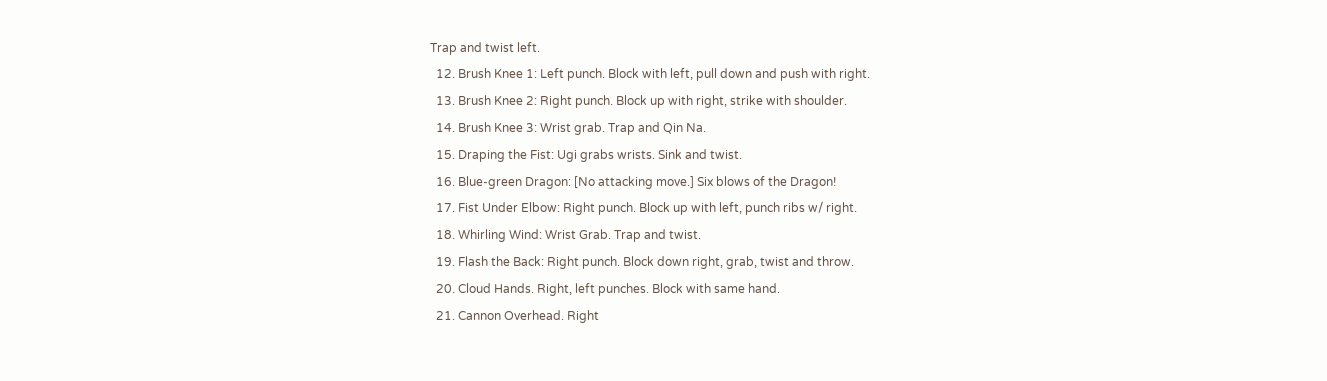Trap and twist left.
  12. Brush Knee 1: Left punch. Block with left, pull down and push with right.
  13. Brush Knee 2: Right punch. Block up with right, strike with shoulder.
  14. Brush Knee 3: Wrist grab. Trap and Qin Na.
  15. Draping the Fist: Ugi grabs wrists. Sink and twist.
  16. Blue-green Dragon: [No attacking move.] Six blows of the Dragon!
  17. Fist Under Elbow: Right punch. Block up with left, punch ribs w/ right.
  18. Whirling Wind: Wrist Grab. Trap and twist.
  19. Flash the Back: Right punch. Block down right, grab, twist and throw.
  20. Cloud Hands. Right, left punches. Block with same hand.
  21. Cannon Overhead. Right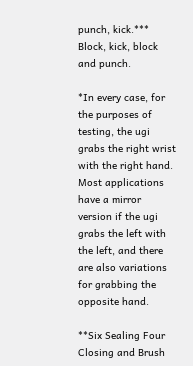punch, kick.*** Block, kick, block and punch.

*In every case, for the purposes of testing, the ugi grabs the right wrist with the right hand. Most applications have a mirror version if the ugi grabs the left with the left, and there are also variations for grabbing the opposite hand.

**Six Sealing Four Closing and Brush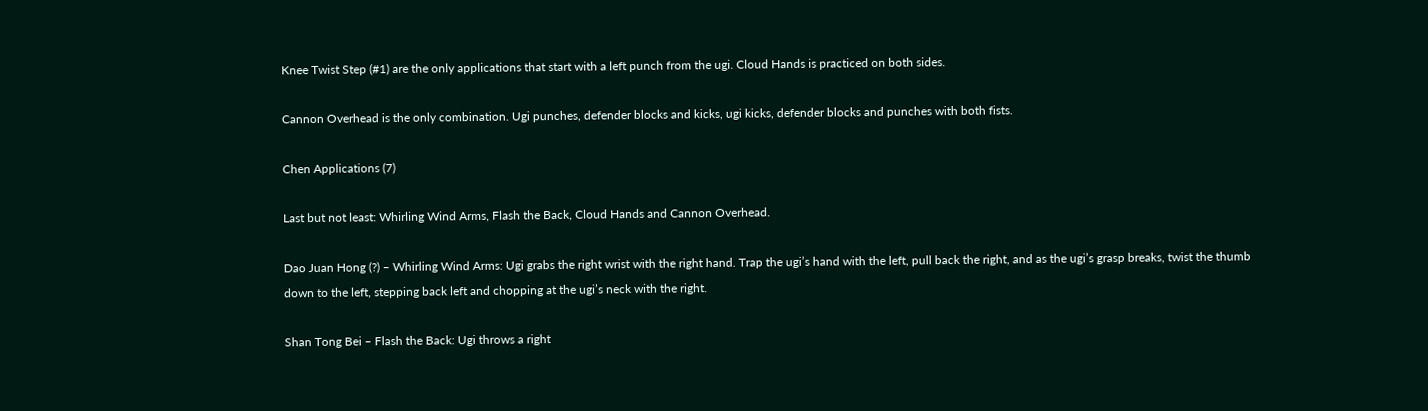Knee Twist Step (#1) are the only applications that start with a left punch from the ugi. Cloud Hands is practiced on both sides.

Cannon Overhead is the only combination. Ugi punches, defender blocks and kicks, ugi kicks, defender blocks and punches with both fists.

Chen Applications (7)

Last but not least: Whirling Wind Arms, Flash the Back, Cloud Hands and Cannon Overhead.

Dao Juan Hong (?) – Whirling Wind Arms: Ugi grabs the right wrist with the right hand. Trap the ugi’s hand with the left, pull back the right, and as the ugi’s grasp breaks, twist the thumb down to the left, stepping back left and chopping at the ugi’s neck with the right.

Shan Tong Bei – Flash the Back: Ugi throws a right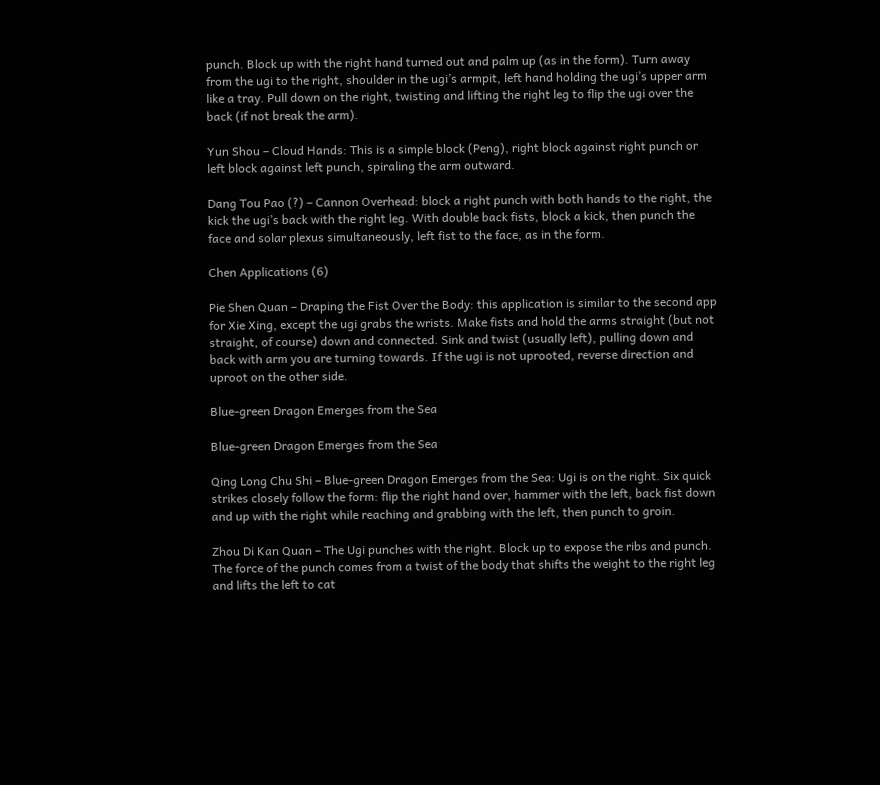punch. Block up with the right hand turned out and palm up (as in the form). Turn away from the ugi to the right, shoulder in the ugi’s armpit, left hand holding the ugi’s upper arm like a tray. Pull down on the right, twisting and lifting the right leg to flip the ugi over the back (if not break the arm).

Yun Shou – Cloud Hands: This is a simple block (Peng), right block against right punch or left block against left punch, spiraling the arm outward.

Dang Tou Pao (?) – Cannon Overhead: block a right punch with both hands to the right, the kick the ugi’s back with the right leg. With double back fists, block a kick, then punch the face and solar plexus simultaneously, left fist to the face, as in the form.

Chen Applications (6)

Pie Shen Quan – Draping the Fist Over the Body: this application is similar to the second app for Xie Xing, except the ugi grabs the wrists. Make fists and hold the arms straight (but not straight, of course) down and connected. Sink and twist (usually left), pulling down and back with arm you are turning towards. If the ugi is not uprooted, reverse direction and uproot on the other side.

Blue-green Dragon Emerges from the Sea

Blue-green Dragon Emerges from the Sea

Qing Long Chu Shi – Blue-green Dragon Emerges from the Sea: Ugi is on the right. Six quick strikes closely follow the form: flip the right hand over, hammer with the left, back fist down and up with the right while reaching and grabbing with the left, then punch to groin.

Zhou Di Kan Quan – The Ugi punches with the right. Block up to expose the ribs and punch. The force of the punch comes from a twist of the body that shifts the weight to the right leg and lifts the left to cat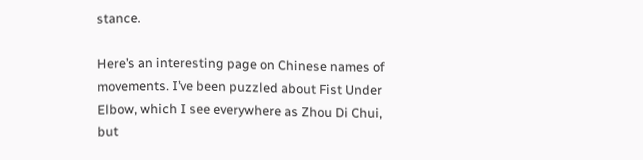stance.

Here’s an interesting page on Chinese names of movements. I’ve been puzzled about Fist Under Elbow, which I see everywhere as Zhou Di Chui, but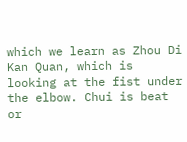which we learn as Zhou Di Kan Quan, which is looking at the fist under the elbow. Chui is beat or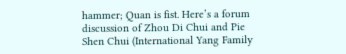hammer; Quan is fist. Here’s a forum discussion of Zhou Di Chui and Pie Shen Chui (International Yang Family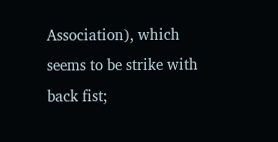Association), which seems to be strike with back fist;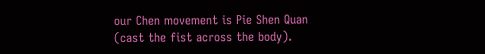our Chen movement is Pie Shen Quan (cast the fist across the body).